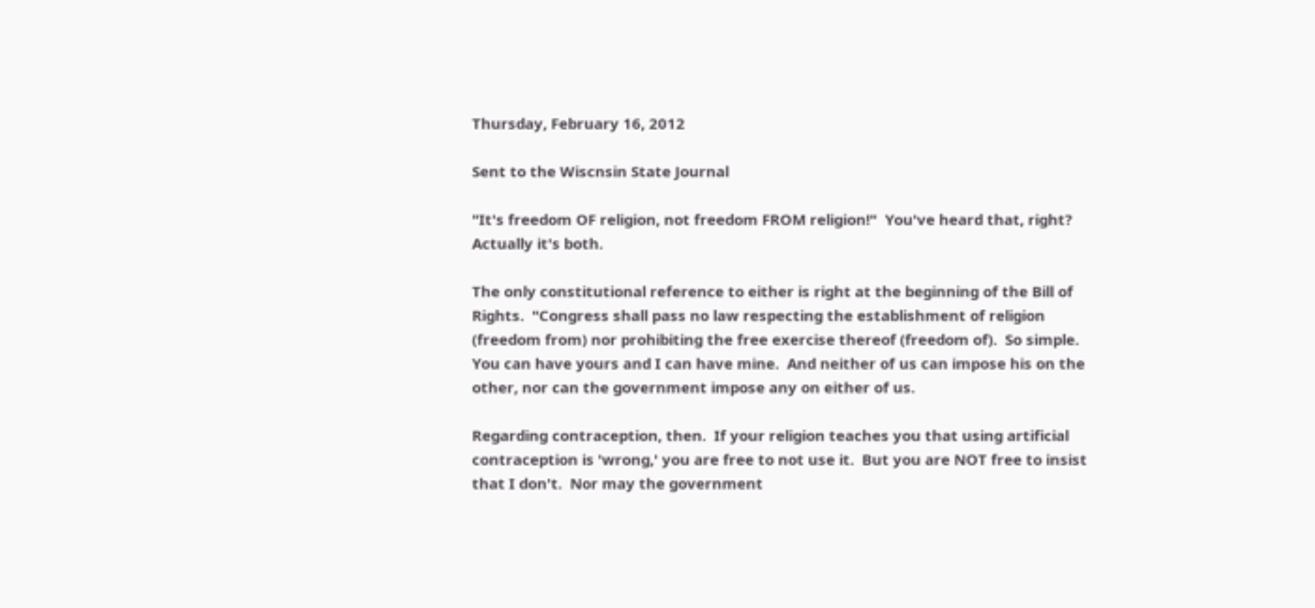Thursday, February 16, 2012

Sent to the Wiscnsin State Journal

"It's freedom OF religion, not freedom FROM religion!"  You've heard that, right?  Actually it's both.

The only constitutional reference to either is right at the beginning of the Bill of Rights.  "Congress shall pass no law respecting the establishment of religion (freedom from) nor prohibiting the free exercise thereof (freedom of).  So simple.  You can have yours and I can have mine.  And neither of us can impose his on the other, nor can the government impose any on either of us.

Regarding contraception, then.  If your religion teaches you that using artificial contraception is 'wrong,' you are free to not use it.  But you are NOT free to insist that I don't.  Nor may the government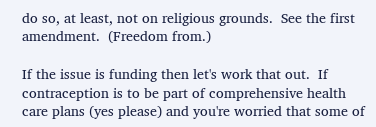do so, at least, not on religious grounds.  See the first amendment.  (Freedom from.)

If the issue is funding then let's work that out.  If contraception is to be part of comprehensive health care plans (yes please) and you're worried that some of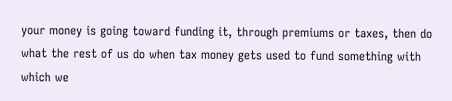your money is going toward funding it, through premiums or taxes, then do what the rest of us do when tax money gets used to fund something with which we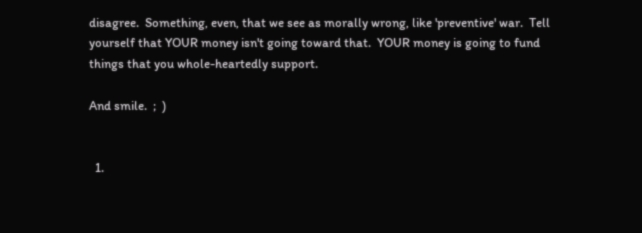disagree.  Something, even, that we see as morally wrong, like 'preventive' war.  Tell yourself that YOUR money isn't going toward that.  YOUR money is going to fund things that you whole-heartedly support.

And smile.  ;  )


  1.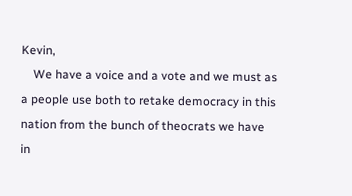Kevin,
    We have a voice and a vote and we must as a people use both to retake democracy in this nation from the bunch of theocrats we have in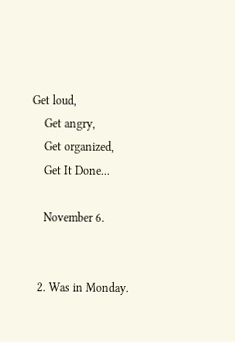Get loud,
    Get angry,
    Get organized,
    Get It Done...

    November 6.


  2. Was in Monday.